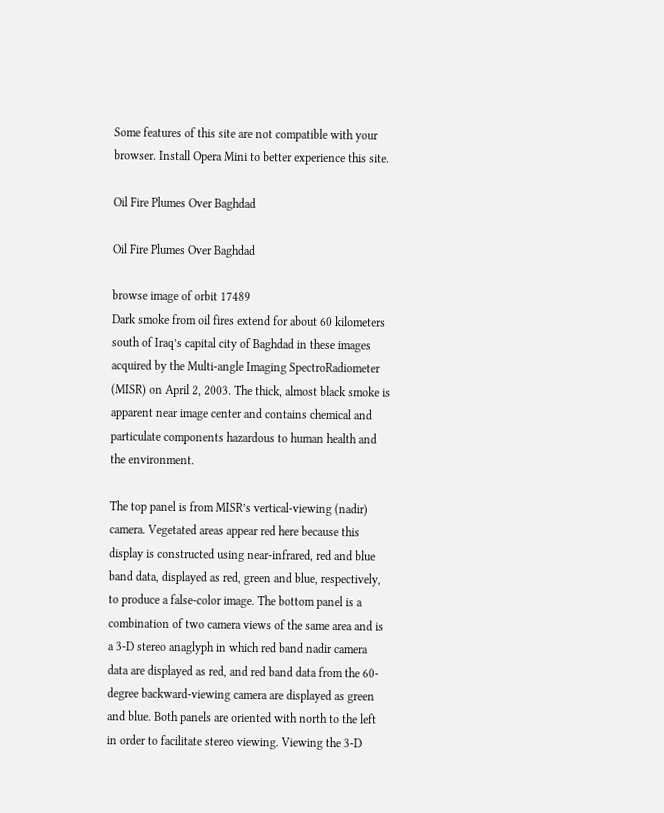Some features of this site are not compatible with your browser. Install Opera Mini to better experience this site.

Oil Fire Plumes Over Baghdad

Oil Fire Plumes Over Baghdad

browse image of orbit 17489
Dark smoke from oil fires extend for about 60 kilometers south of Iraq’s capital city of Baghdad in these images acquired by the Multi-angle Imaging SpectroRadiometer (MISR) on April 2, 2003. The thick, almost black smoke is apparent near image center and contains chemical and particulate components hazardous to human health and the environment.

The top panel is from MISR’s vertical-viewing (nadir) camera. Vegetated areas appear red here because this display is constructed using near-infrared, red and blue band data, displayed as red, green and blue, respectively, to produce a false-color image. The bottom panel is a combination of two camera views of the same area and is a 3-D stereo anaglyph in which red band nadir camera data are displayed as red, and red band data from the 60-degree backward-viewing camera are displayed as green and blue. Both panels are oriented with north to the left in order to facilitate stereo viewing. Viewing the 3-D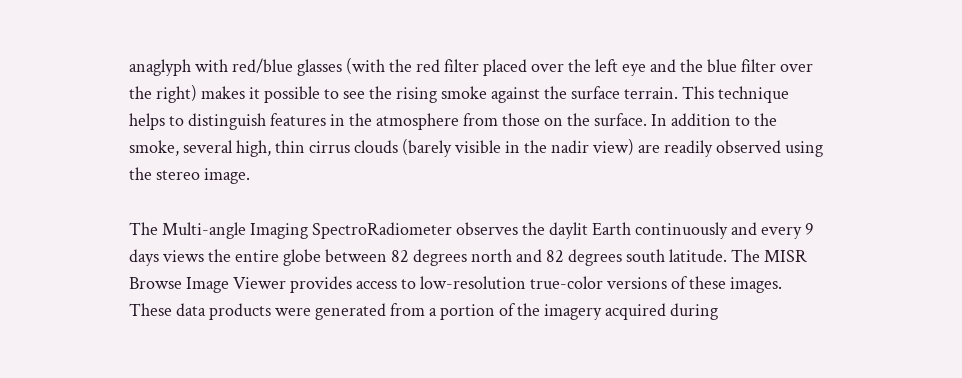anaglyph with red/blue glasses (with the red filter placed over the left eye and the blue filter over the right) makes it possible to see the rising smoke against the surface terrain. This technique helps to distinguish features in the atmosphere from those on the surface. In addition to the smoke, several high, thin cirrus clouds (barely visible in the nadir view) are readily observed using the stereo image.

The Multi-angle Imaging SpectroRadiometer observes the daylit Earth continuously and every 9 days views the entire globe between 82 degrees north and 82 degrees south latitude. The MISR Browse Image Viewer provides access to low-resolution true-color versions of these images. These data products were generated from a portion of the imagery acquired during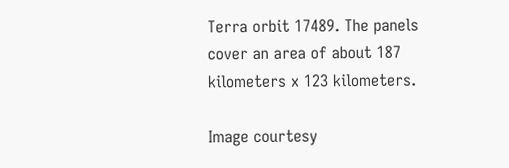Terra orbit 17489. The panels cover an area of about 187 kilometers x 123 kilometers.

Image courtesy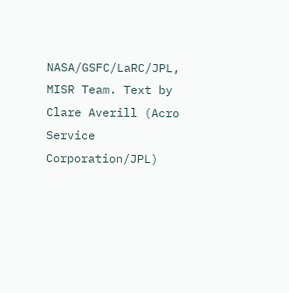NASA/GSFC/LaRC/JPL, MISR Team. Text by Clare Averill (Acro Service Corporation/JPL)